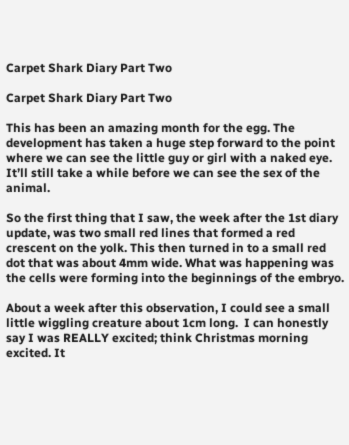Carpet Shark Diary Part Two

Carpet Shark Diary Part Two

This has been an amazing month for the egg. The development has taken a huge step forward to the point where we can see the little guy or girl with a naked eye. It’ll still take a while before we can see the sex of the animal.

So the first thing that I saw, the week after the 1st diary update, was two small red lines that formed a red crescent on the yolk. This then turned in to a small red dot that was about 4mm wide. What was happening was the cells were forming into the beginnings of the embryo.

About a week after this observation, I could see a small little wiggling creature about 1cm long.  I can honestly say I was REALLY excited; think Christmas morning excited. It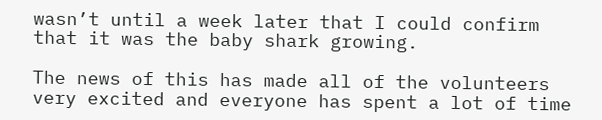wasn’t until a week later that I could confirm that it was the baby shark growing.

The news of this has made all of the volunteers very excited and everyone has spent a lot of time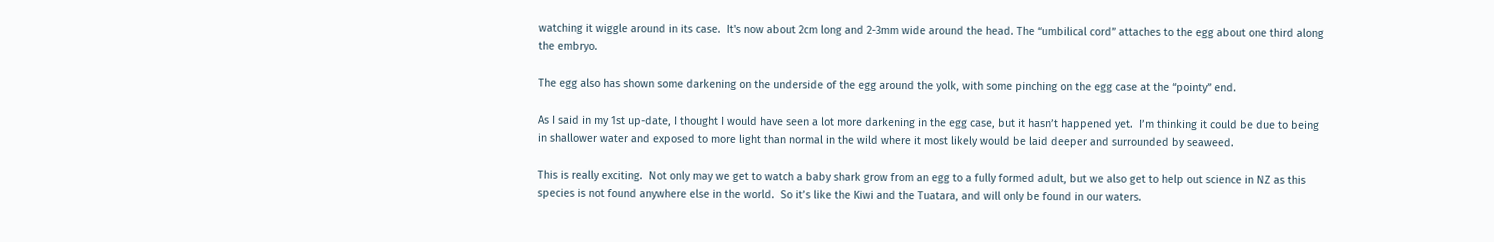watching it wiggle around in its case.  It's now about 2cm long and 2-3mm wide around the head. The “umbilical cord” attaches to the egg about one third along the embryo.

The egg also has shown some darkening on the underside of the egg around the yolk, with some pinching on the egg case at the “pointy” end.

As I said in my 1st up-date, I thought I would have seen a lot more darkening in the egg case, but it hasn’t happened yet.  I’m thinking it could be due to being in shallower water and exposed to more light than normal in the wild where it most likely would be laid deeper and surrounded by seaweed.

This is really exciting.  Not only may we get to watch a baby shark grow from an egg to a fully formed adult, but we also get to help out science in NZ as this species is not found anywhere else in the world.  So it’s like the Kiwi and the Tuatara, and will only be found in our waters.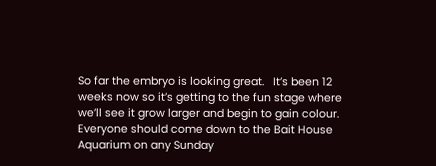So far the embryo is looking great.   It’s been 12 weeks now so it’s getting to the fun stage where we’ll see it grow larger and begin to gain colour.  Everyone should come down to the Bait House Aquarium on any Sunday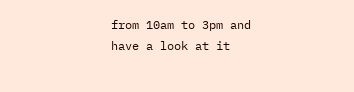from 10am to 3pm and have a look at it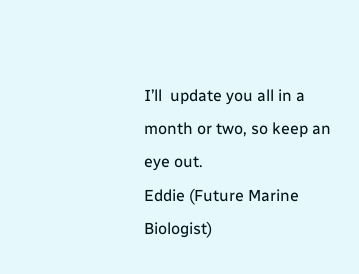I’ll  update you all in a month or two, so keep an eye out.
Eddie (Future Marine Biologist)